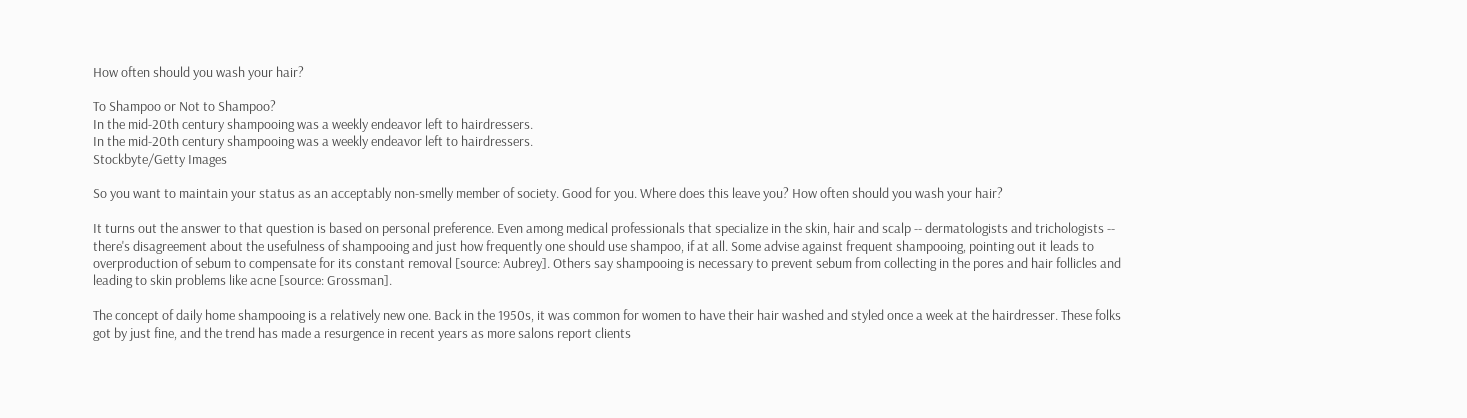How often should you wash your hair?

To Shampoo or Not to Shampoo?
In the mid-20th century shampooing was a weekly endeavor left to hairdressers.
In the mid-20th century shampooing was a weekly endeavor left to hairdressers.
Stockbyte/Getty Images

So you want to maintain your status as an acceptably non-smelly member of society. Good for you. Where does this leave you? How often should you wash your hair?

It turns out the answer to that question is based on personal preference. Even among medical professionals that specialize in the skin, hair and scalp -- dermatologists and trichologists -- there's disagreement about the usefulness of shampooing and just how frequently one should use shampoo, if at all. Some advise against frequent shampooing, pointing out it leads to overproduction of sebum to compensate for its constant removal [source: Aubrey]. Others say shampooing is necessary to prevent sebum from collecting in the pores and hair follicles and leading to skin problems like acne [source: Grossman].

The concept of daily home shampooing is a relatively new one. Back in the 1950s, it was common for women to have their hair washed and styled once a week at the hairdresser. These folks got by just fine, and the trend has made a resurgence in recent years as more salons report clients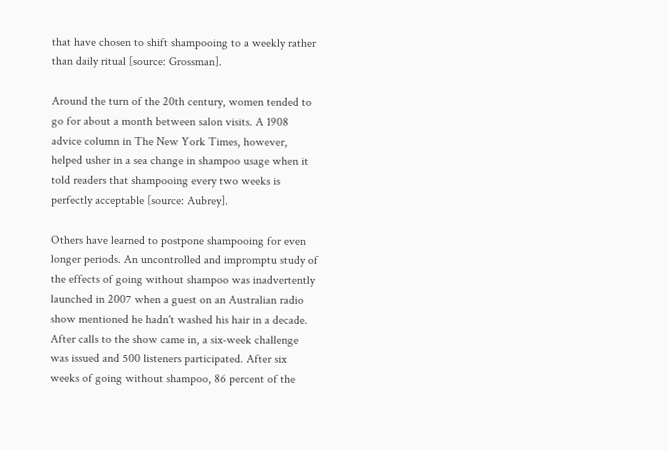that have chosen to shift shampooing to a weekly rather than daily ritual [source: Grossman].

Around the turn of the 20th century, women tended to go for about a month between salon visits. A 1908 advice column in The New York Times, however, helped usher in a sea change in shampoo usage when it told readers that shampooing every two weeks is perfectly acceptable [source: Aubrey].

Others have learned to postpone shampooing for even longer periods. An uncontrolled and impromptu study of the effects of going without shampoo was inadvertently launched in 2007 when a guest on an Australian radio show mentioned he hadn't washed his hair in a decade. After calls to the show came in, a six-week challenge was issued and 500 listeners participated. After six weeks of going without shampoo, 86 percent of the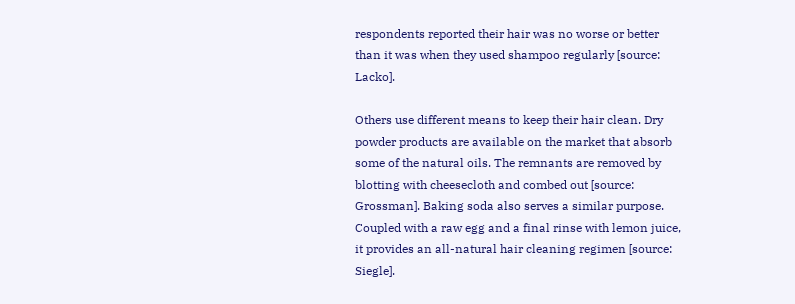respondents reported their hair was no worse or better than it was when they used shampoo regularly [source: Lacko].

Others use different means to keep their hair clean. Dry powder products are available on the market that absorb some of the natural oils. The remnants are removed by blotting with cheesecloth and combed out [source: Grossman]. Baking soda also serves a similar purpose. Coupled with a raw egg and a final rinse with lemon juice, it provides an all-natural hair cleaning regimen [source: Siegle].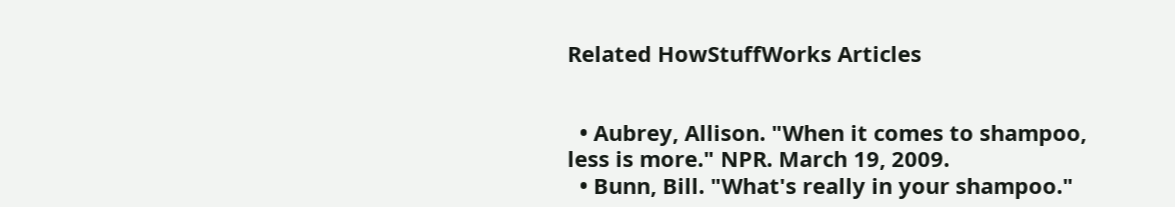Related HowStuffWorks Articles


  • Aubrey, Allison. "When it comes to shampoo, less is more." NPR. March 19, 2009.
  • Bunn, Bill. "What's really in your shampoo."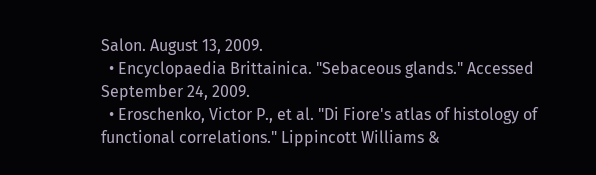Salon. August 13, 2009.
  • Encyclopaedia Brittainica. "Sebaceous glands." Accessed September 24, 2009.
  • Eroschenko, Victor P., et al. "Di Fiore's atlas of histology of functional correlations." Lippincott Williams &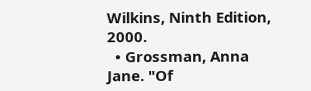Wilkins, Ninth Edition, 2000.
  • Grossman, Anna Jane. "Of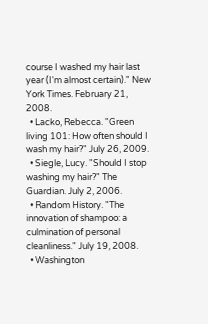course I washed my hair last year (I'm almost certain)." New York Times. February 21, 2008.
  • Lacko, Rebecca. "Green living 101: How often should I wash my hair?" July 26, 2009.
  • Siegle, Lucy. "Should I stop washing my hair?" The Guardian. July 2, 2006.
  • Random History. "The innovation of shampoo: a culmination of personal cleanliness." July 19, 2008.
  • Washington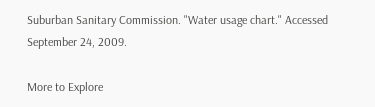Suburban Sanitary Commission. "Water usage chart." Accessed September 24, 2009.

More to Explore